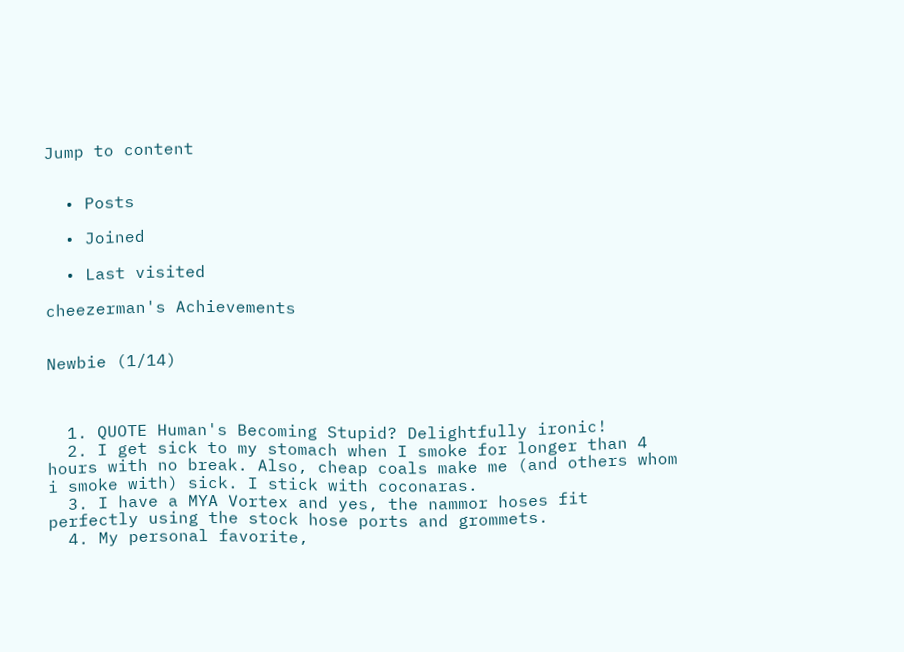Jump to content


  • Posts

  • Joined

  • Last visited

cheezerman's Achievements


Newbie (1/14)



  1. QUOTE Human's Becoming Stupid? Delightfully ironic!
  2. I get sick to my stomach when I smoke for longer than 4 hours with no break. Also, cheap coals make me (and others whom i smoke with) sick. I stick with coconaras.
  3. I have a MYA Vortex and yes, the nammor hoses fit perfectly using the stock hose ports and grommets.
  4. My personal favorite,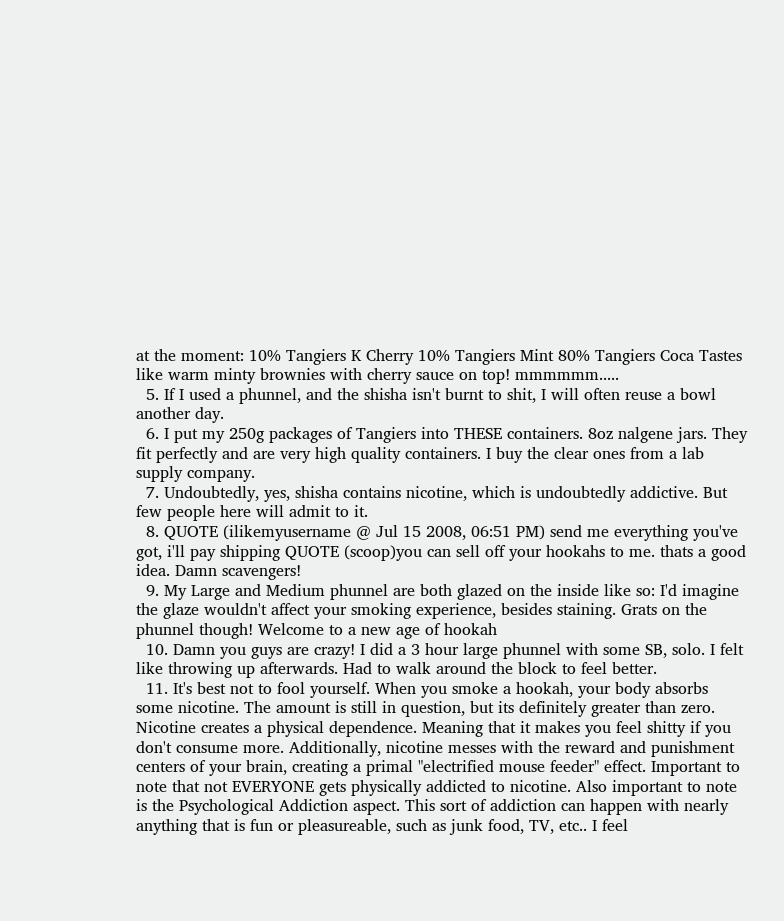at the moment: 10% Tangiers K Cherry 10% Tangiers Mint 80% Tangiers Coca Tastes like warm minty brownies with cherry sauce on top! mmmmmm.....
  5. If I used a phunnel, and the shisha isn't burnt to shit, I will often reuse a bowl another day.
  6. I put my 250g packages of Tangiers into THESE containers. 8oz nalgene jars. They fit perfectly and are very high quality containers. I buy the clear ones from a lab supply company.
  7. Undoubtedly, yes, shisha contains nicotine, which is undoubtedly addictive. But few people here will admit to it.
  8. QUOTE (ilikemyusername @ Jul 15 2008, 06:51 PM) send me everything you've got, i'll pay shipping QUOTE (scoop)you can sell off your hookahs to me. thats a good idea. Damn scavengers!
  9. My Large and Medium phunnel are both glazed on the inside like so: I'd imagine the glaze wouldn't affect your smoking experience, besides staining. Grats on the phunnel though! Welcome to a new age of hookah
  10. Damn you guys are crazy! I did a 3 hour large phunnel with some SB, solo. I felt like throwing up afterwards. Had to walk around the block to feel better.
  11. It's best not to fool yourself. When you smoke a hookah, your body absorbs some nicotine. The amount is still in question, but its definitely greater than zero. Nicotine creates a physical dependence. Meaning that it makes you feel shitty if you don't consume more. Additionally, nicotine messes with the reward and punishment centers of your brain, creating a primal "electrified mouse feeder" effect. Important to note that not EVERYONE gets physically addicted to nicotine. Also important to note is the Psychological Addiction aspect. This sort of addiction can happen with nearly anything that is fun or pleasureable, such as junk food, TV, etc.. I feel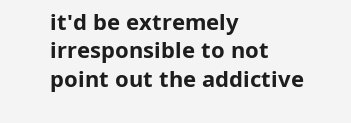it'd be extremely irresponsible to not point out the addictive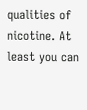qualities of nicotine. At least you can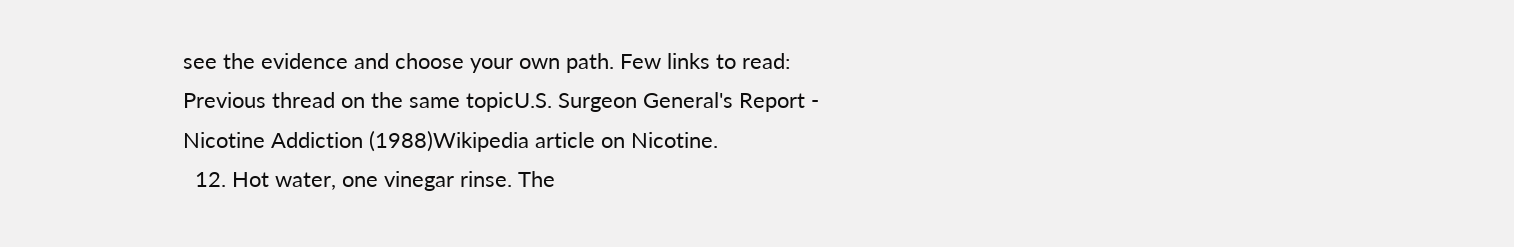see the evidence and choose your own path. Few links to read: Previous thread on the same topicU.S. Surgeon General's Report - Nicotine Addiction (1988)Wikipedia article on Nicotine.
  12. Hot water, one vinegar rinse. The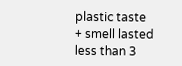plastic taste + smell lasted less than 3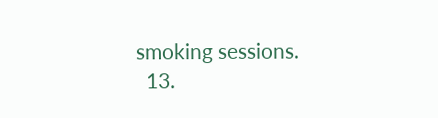smoking sessions.
  13.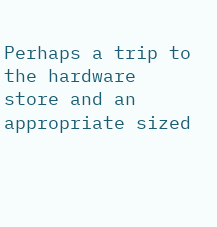Perhaps a trip to the hardware store and an appropriate sized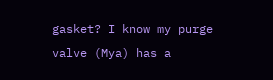gasket? I know my purge valve (Mya) has a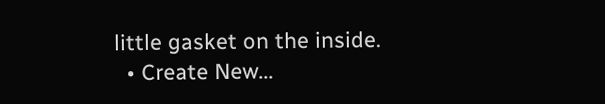little gasket on the inside.
  • Create New...